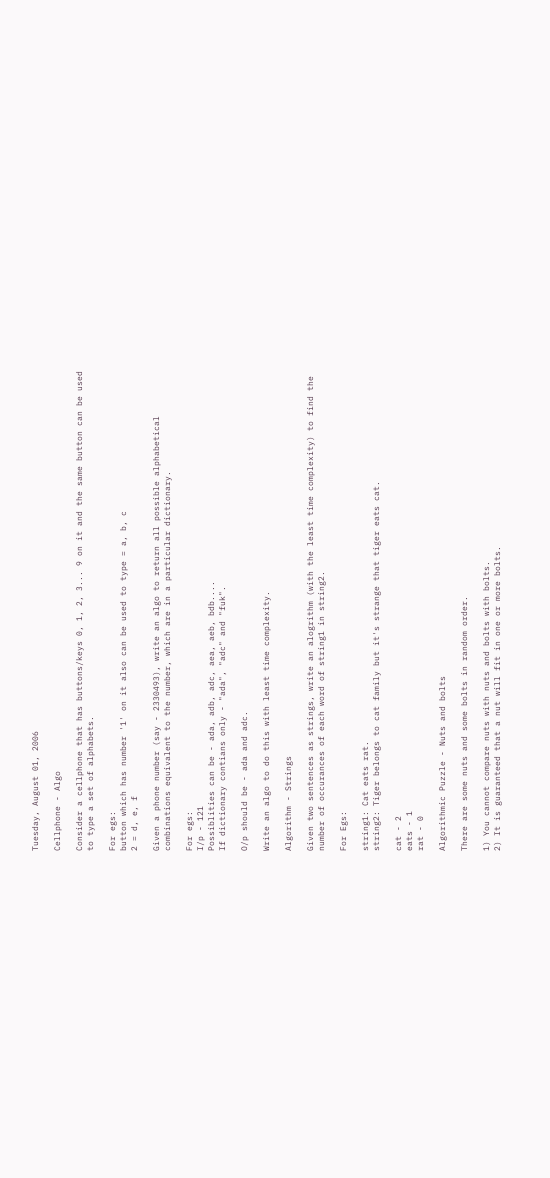Tuesday, August 01, 2006

Cellphone - Algo

Consider a cellphone that has buttons/keys 0, 1, 2, 3... 9 on it and the same button can be used to type a set of alphabets.

For egs:
button which has number '1' on it also can be used to type = a, b, c
2 = d, e, f

Given a phone number (say - 2330493), write an algo to return all possible alphabetical combinations equivalent to the number, which are in a particular dictionary.

For egs:
I/p - 121
Possiblities can be - ada, adb, adc, aea, aeb, bdb....
If dictionary contians only - "ada", "adc" and "fuk".

O/p should be - ada and adc.

Write an algo to do this with least time complexity.

Algorithm - Strings

Given two sentences as strings, write an alogrithm (with the least time complexity) to find the number of occurances of each word of string1 in string2.

For Egs:

string1: Cat eats rat.
string2: Tiger belongs to cat family but it's strange that tiger eats cat.

cat - 2
eats - 1
rat - 0

Algorithmic Puzzle - Nuts and bolts

There are some nuts and some bolts in random order.

1) You cannot compare nuts with nuts and bolts with bolts.
2) It is guaranteed that a nut will fit in one or more bolts.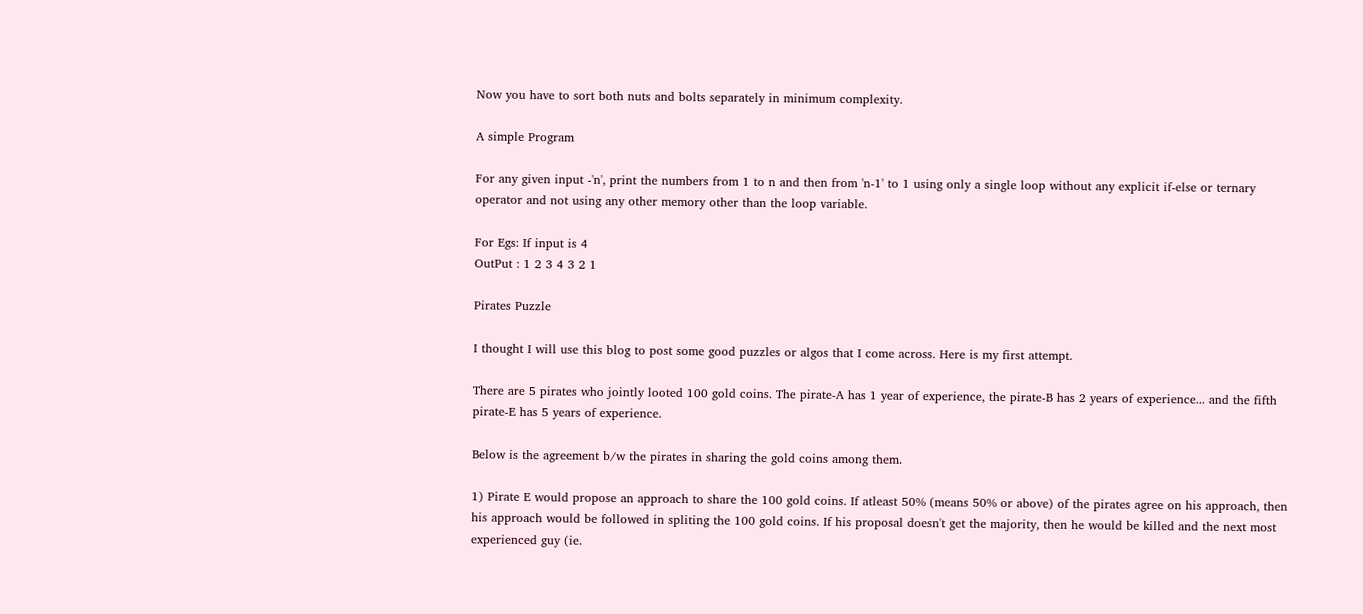Now you have to sort both nuts and bolts separately in minimum complexity.

A simple Program

For any given input -'n', print the numbers from 1 to n and then from 'n-1' to 1 using only a single loop without any explicit if-else or ternary operator and not using any other memory other than the loop variable.

For Egs: If input is 4
OutPut : 1 2 3 4 3 2 1

Pirates Puzzle

I thought I will use this blog to post some good puzzles or algos that I come across. Here is my first attempt.

There are 5 pirates who jointly looted 100 gold coins. The pirate-A has 1 year of experience, the pirate-B has 2 years of experience... and the fifth pirate-E has 5 years of experience.

Below is the agreement b/w the pirates in sharing the gold coins among them.

1) Pirate E would propose an approach to share the 100 gold coins. If atleast 50% (means 50% or above) of the pirates agree on his approach, then his approach would be followed in spliting the 100 gold coins. If his proposal doesn't get the majority, then he would be killed and the next most experienced guy (ie.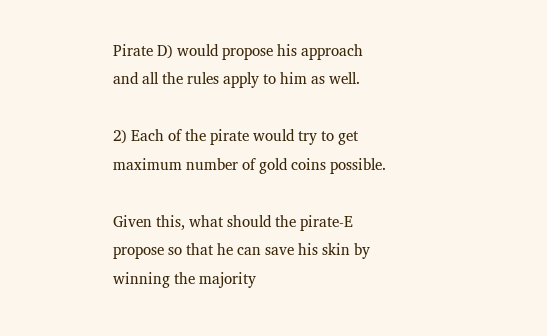Pirate D) would propose his approach and all the rules apply to him as well.

2) Each of the pirate would try to get maximum number of gold coins possible.

Given this, what should the pirate-E propose so that he can save his skin by winning the majority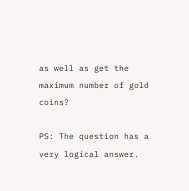as well as get the maximum number of gold coins?

PS: The question has a very logical answer.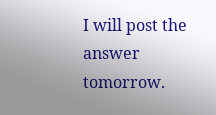I will post the answer tomorrow.